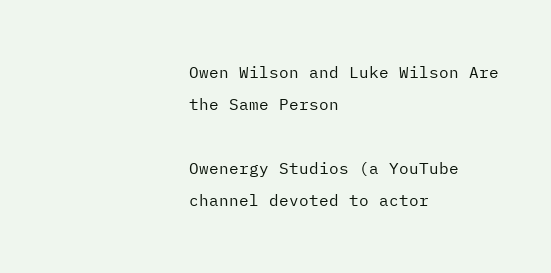Owen Wilson and Luke Wilson Are the Same Person

Owenergy Studios (a YouTube channel devoted to actor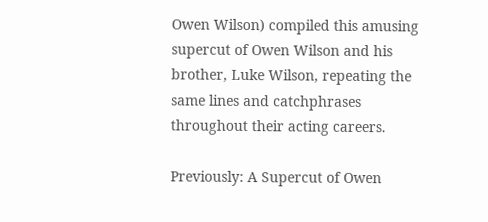Owen Wilson) compiled this amusing supercut of Owen Wilson and his brother, Luke Wilson, repeating the same lines and catchphrases throughout their acting careers.

Previously: A Supercut of Owen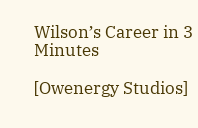Wilson’s Career in 3 Minutes

[Owenergy Studios]